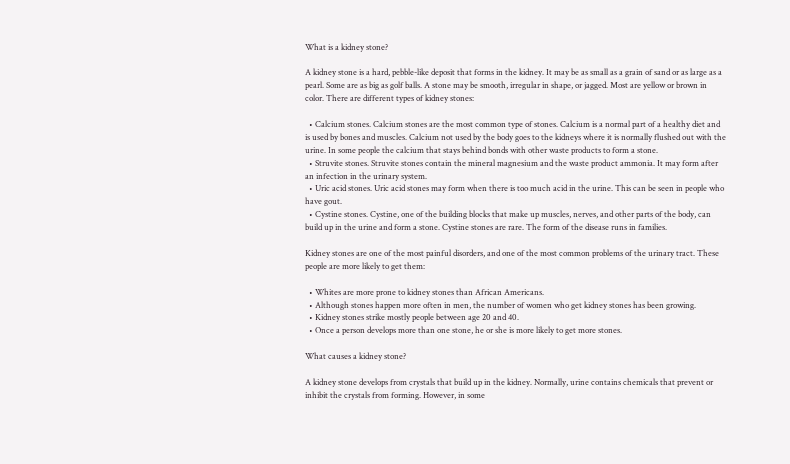What is a kidney stone?

A kidney stone is a hard, pebble-like deposit that forms in the kidney. It may be as small as a grain of sand or as large as a pearl. Some are as big as golf balls. A stone may be smooth, irregular in shape, or jagged. Most are yellow or brown in color. There are different types of kidney stones:

  • Calcium stones. Calcium stones are the most common type of stones. Calcium is a normal part of a healthy diet and is used by bones and muscles. Calcium not used by the body goes to the kidneys where it is normally flushed out with the urine. In some people the calcium that stays behind bonds with other waste products to form a stone.
  • Struvite stones. Struvite stones contain the mineral magnesium and the waste product ammonia. It may form after an infection in the urinary system.
  • Uric acid stones. Uric acid stones may form when there is too much acid in the urine. This can be seen in people who have gout.
  • Cystine stones. Cystine, one of the building blocks that make up muscles, nerves, and other parts of the body, can build up in the urine and form a stone. Cystine stones are rare. The form of the disease runs in families.

Kidney stones are one of the most painful disorders, and one of the most common problems of the urinary tract. These people are more likely to get them:

  • Whites are more prone to kidney stones than African Americans.
  • Although stones happen more often in men, the number of women who get kidney stones has been growing.
  • Kidney stones strike mostly people between age 20 and 40.
  • Once a person develops more than one stone, he or she is more likely to get more stones.

What causes a kidney stone?

A kidney stone develops from crystals that build up in the kidney. Normally, urine contains chemicals that prevent or inhibit the crystals from forming. However, in some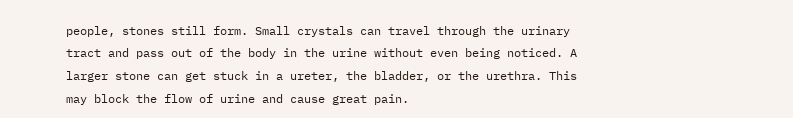people, stones still form. Small crystals can travel through the urinary tract and pass out of the body in the urine without even being noticed. A larger stone can get stuck in a ureter, the bladder, or the urethra. This may block the flow of urine and cause great pain.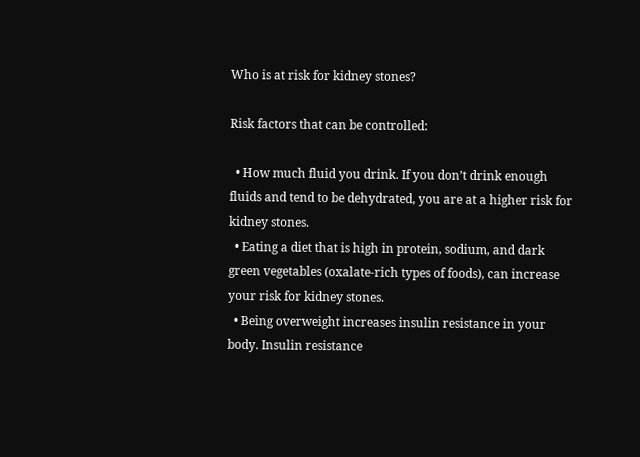Who is at risk for kidney stones?

Risk factors that can be controlled:

  • How much fluid you drink. If you don’t drink enough fluids and tend to be dehydrated, you are at a higher risk for kidney stones.
  • Eating a diet that is high in protein, sodium, and dark green vegetables (oxalate-rich types of foods), can increase your risk for kidney stones.
  • Being overweight increases insulin resistance in your body. Insulin resistance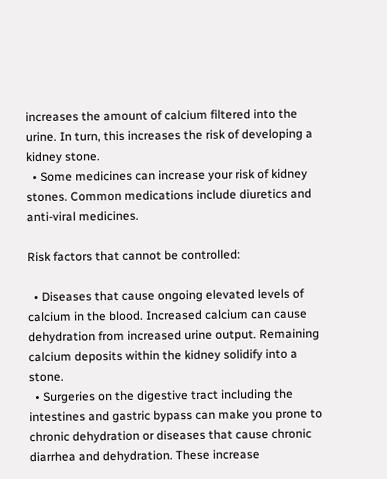increases the amount of calcium filtered into the urine. In turn, this increases the risk of developing a kidney stone.
  • Some medicines can increase your risk of kidney stones. Common medications include diuretics and anti-viral medicines.

Risk factors that cannot be controlled:

  • Diseases that cause ongoing elevated levels of calcium in the blood. Increased calcium can cause dehydration from increased urine output. Remaining calcium deposits within the kidney solidify into a stone.
  • Surgeries on the digestive tract including the intestines and gastric bypass can make you prone to chronic dehydration or diseases that cause chronic diarrhea and dehydration. These increase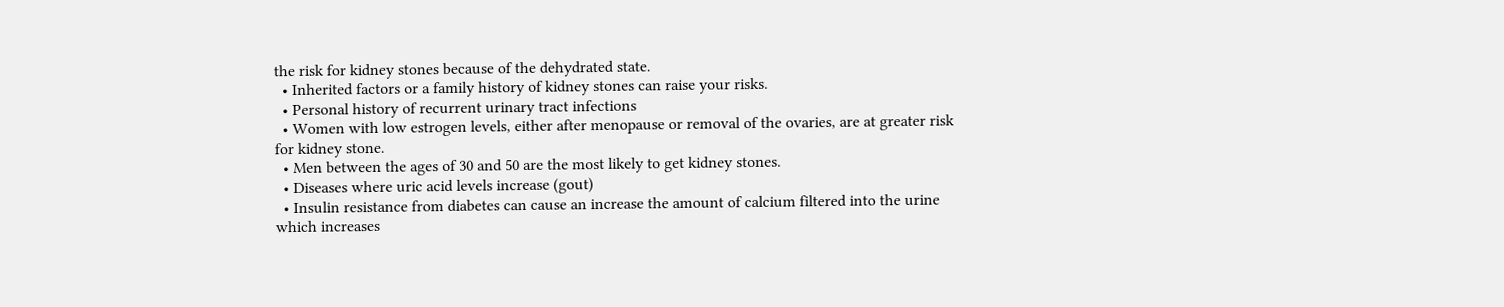the risk for kidney stones because of the dehydrated state.
  • Inherited factors or a family history of kidney stones can raise your risks.
  • Personal history of recurrent urinary tract infections
  • Women with low estrogen levels, either after menopause or removal of the ovaries, are at greater risk for kidney stone.
  • Men between the ages of 30 and 50 are the most likely to get kidney stones.
  • Diseases where uric acid levels increase (gout)
  • Insulin resistance from diabetes can cause an increase the amount of calcium filtered into the urine which increases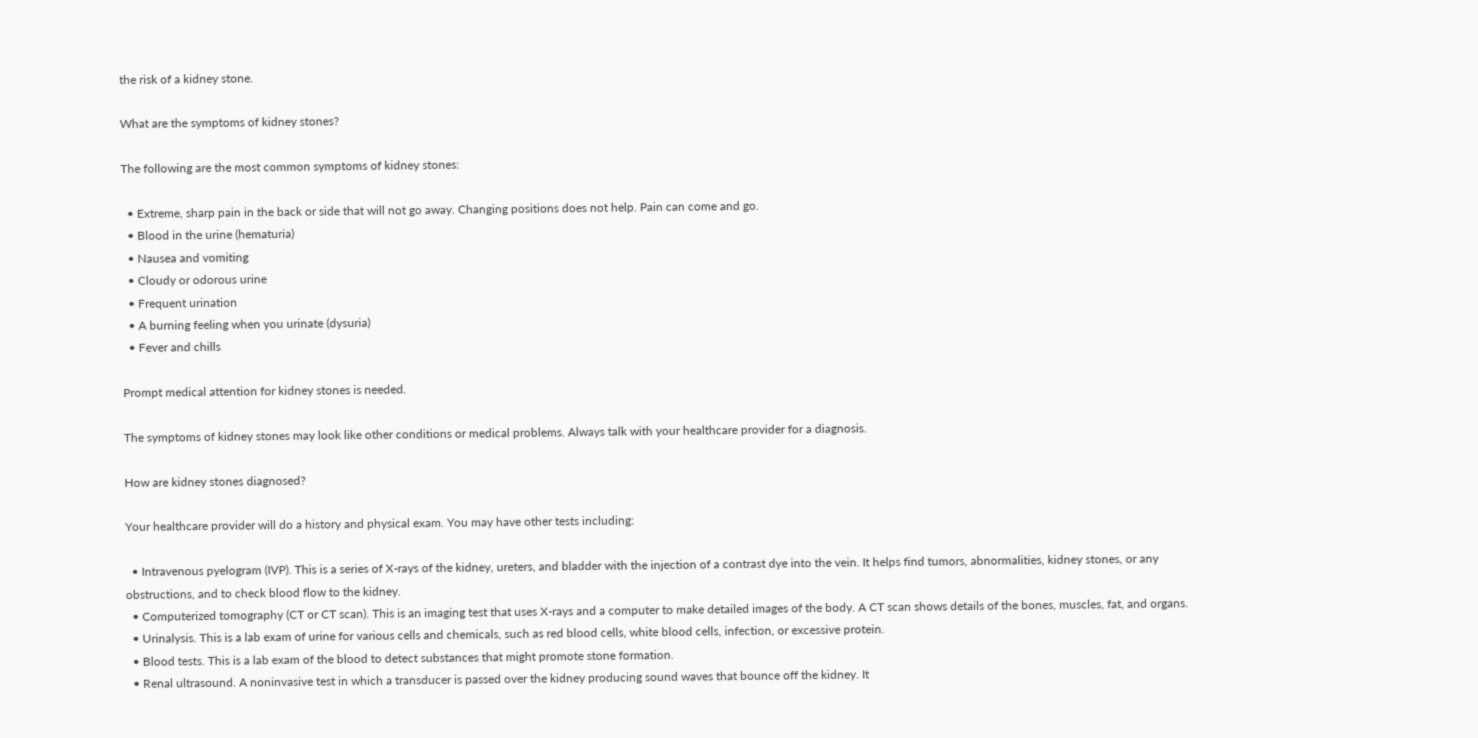the risk of a kidney stone.

What are the symptoms of kidney stones?

The following are the most common symptoms of kidney stones:

  • Extreme, sharp pain in the back or side that will not go away. Changing positions does not help. Pain can come and go.
  • Blood in the urine (hematuria)
  • Nausea and vomiting
  • Cloudy or odorous urine
  • Frequent urination
  • A burning feeling when you urinate (dysuria)
  • Fever and chills

Prompt medical attention for kidney stones is needed.

The symptoms of kidney stones may look like other conditions or medical problems. Always talk with your healthcare provider for a diagnosis.

How are kidney stones diagnosed?

Your healthcare provider will do a history and physical exam. You may have other tests including:

  • Intravenous pyelogram (IVP). This is a series of X-rays of the kidney, ureters, and bladder with the injection of a contrast dye into the vein. It helps find tumors, abnormalities, kidney stones, or any obstructions, and to check blood flow to the kidney.
  • Computerized tomography (CT or CT scan). This is an imaging test that uses X-rays and a computer to make detailed images of the body. A CT scan shows details of the bones, muscles, fat, and organs.
  • Urinalysis. This is a lab exam of urine for various cells and chemicals, such as red blood cells, white blood cells, infection, or excessive protein.
  • Blood tests. This is a lab exam of the blood to detect substances that might promote stone formation.
  • Renal ultrasound. A noninvasive test in which a transducer is passed over the kidney producing sound waves that bounce off the kidney. It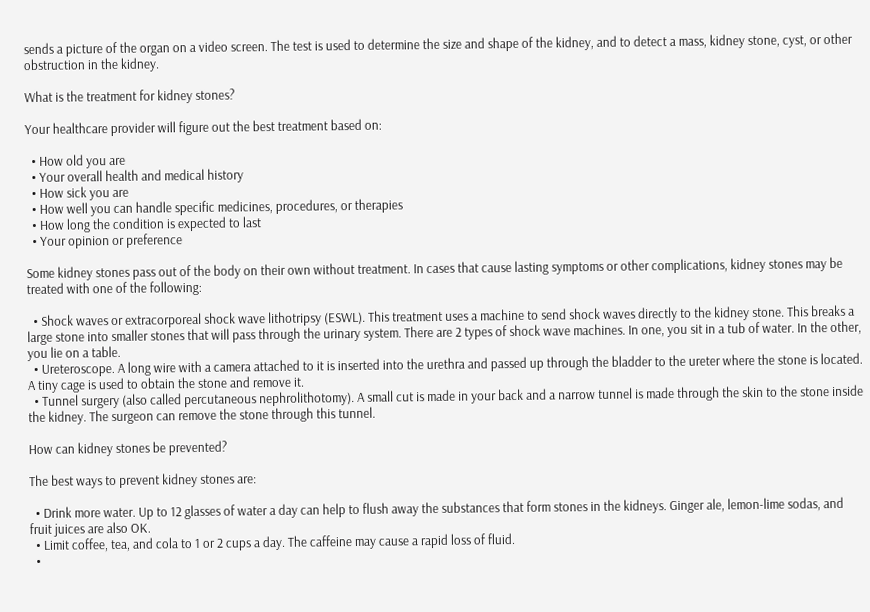sends a picture of the organ on a video screen. The test is used to determine the size and shape of the kidney, and to detect a mass, kidney stone, cyst, or other obstruction in the kidney.

What is the treatment for kidney stones?

Your healthcare provider will figure out the best treatment based on:

  • How old you are
  • Your overall health and medical history
  • How sick you are
  • How well you can handle specific medicines, procedures, or therapies
  • How long the condition is expected to last
  • Your opinion or preference

Some kidney stones pass out of the body on their own without treatment. In cases that cause lasting symptoms or other complications, kidney stones may be treated with one of the following:

  • Shock waves or extracorporeal shock wave lithotripsy (ESWL). This treatment uses a machine to send shock waves directly to the kidney stone. This breaks a large stone into smaller stones that will pass through the urinary system. There are 2 types of shock wave machines. In one, you sit in a tub of water. In the other, you lie on a table.
  • Ureteroscope. A long wire with a camera attached to it is inserted into the urethra and passed up through the bladder to the ureter where the stone is located. A tiny cage is used to obtain the stone and remove it.
  • Tunnel surgery (also called percutaneous nephrolithotomy). A small cut is made in your back and a narrow tunnel is made through the skin to the stone inside the kidney. The surgeon can remove the stone through this tunnel.

How can kidney stones be prevented?

The best ways to prevent kidney stones are:

  • Drink more water. Up to 12 glasses of water a day can help to flush away the substances that form stones in the kidneys. Ginger ale, lemon-lime sodas, and fruit juices are also OK.
  • Limit coffee, tea, and cola to 1 or 2 cups a day. The caffeine may cause a rapid loss of fluid.
  •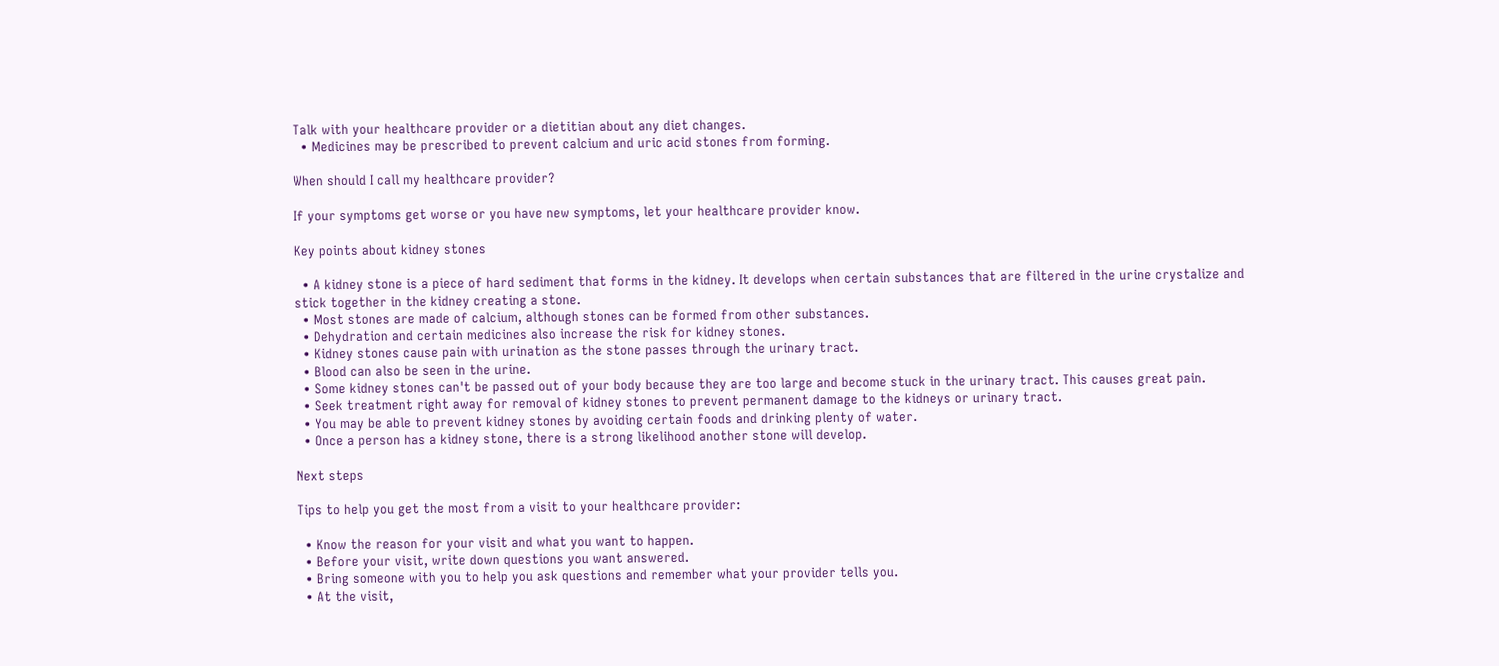Talk with your healthcare provider or a dietitian about any diet changes.
  • Medicines may be prescribed to prevent calcium and uric acid stones from forming.

When should I call my healthcare provider?

If your symptoms get worse or you have new symptoms, let your healthcare provider know.

Key points about kidney stones

  • A kidney stone is a piece of hard sediment that forms in the kidney. It develops when certain substances that are filtered in the urine crystalize and stick together in the kidney creating a stone.
  • Most stones are made of calcium, although stones can be formed from other substances.
  • Dehydration and certain medicines also increase the risk for kidney stones.
  • Kidney stones cause pain with urination as the stone passes through the urinary tract.
  • Blood can also be seen in the urine.
  • Some kidney stones can't be passed out of your body because they are too large and become stuck in the urinary tract. This causes great pain.
  • Seek treatment right away for removal of kidney stones to prevent permanent damage to the kidneys or urinary tract.
  • You may be able to prevent kidney stones by avoiding certain foods and drinking plenty of water.
  • Once a person has a kidney stone, there is a strong likelihood another stone will develop.

Next steps

Tips to help you get the most from a visit to your healthcare provider:

  • Know the reason for your visit and what you want to happen.
  • Before your visit, write down questions you want answered.
  • Bring someone with you to help you ask questions and remember what your provider tells you.
  • At the visit,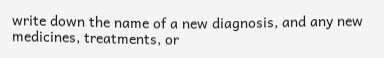write down the name of a new diagnosis, and any new medicines, treatments, or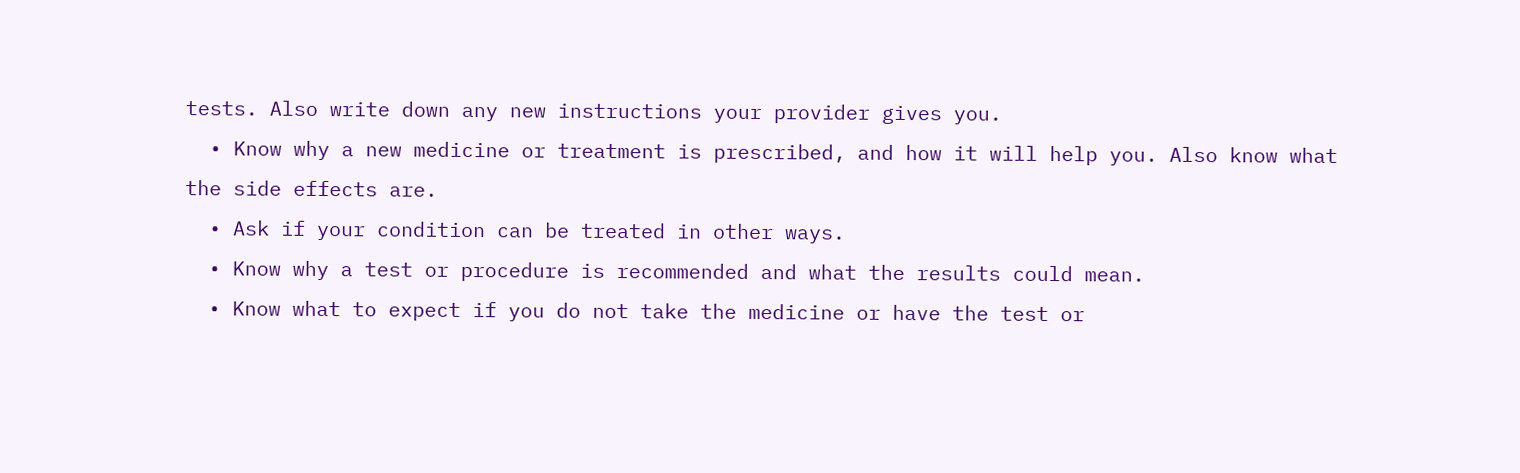tests. Also write down any new instructions your provider gives you.
  • Know why a new medicine or treatment is prescribed, and how it will help you. Also know what the side effects are.
  • Ask if your condition can be treated in other ways.
  • Know why a test or procedure is recommended and what the results could mean.
  • Know what to expect if you do not take the medicine or have the test or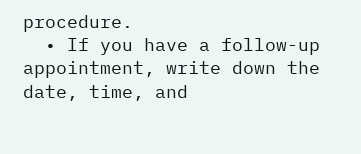procedure.
  • If you have a follow-up appointment, write down the date, time, and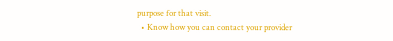purpose for that visit.
  • Know how you can contact your provider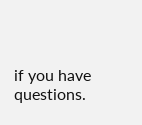if you have questions.